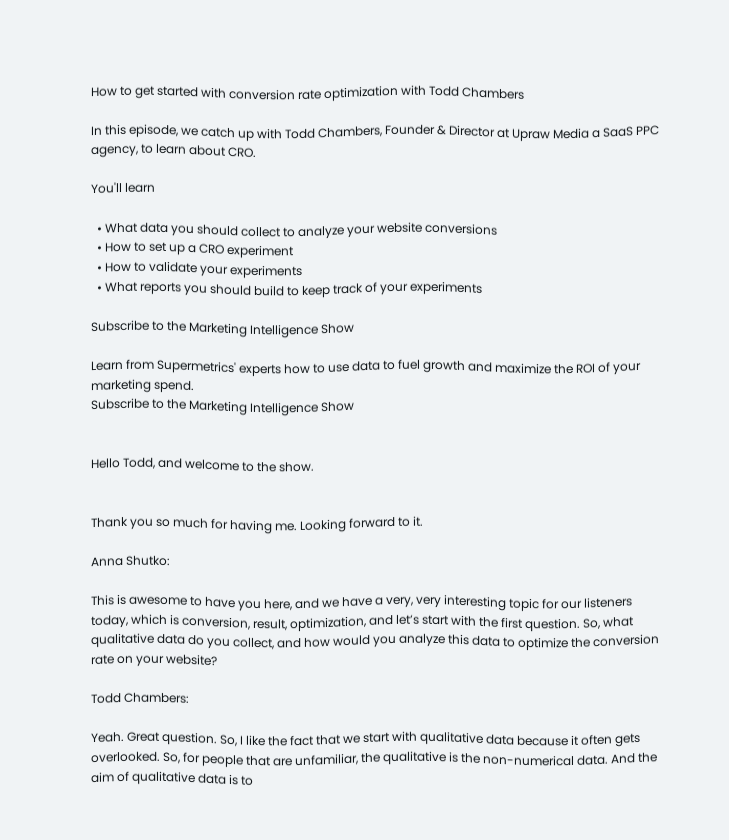How to get started with conversion rate optimization with Todd Chambers

In this episode, we catch up with Todd Chambers, Founder & Director at Upraw Media a SaaS PPC agency, to learn about CRO.

You'll learn

  • What data you should collect to analyze your website conversions
  • How to set up a CRO experiment
  • How to validate your experiments
  • What reports you should build to keep track of your experiments

Subscribe to the Marketing Intelligence Show

Learn from Supermetrics' experts how to use data to fuel growth and maximize the ROI of your marketing spend.
Subscribe to the Marketing Intelligence Show


Hello Todd, and welcome to the show.


Thank you so much for having me. Looking forward to it.

Anna Shutko:

This is awesome to have you here, and we have a very, very interesting topic for our listeners today, which is conversion, result, optimization, and let’s start with the first question. So, what qualitative data do you collect, and how would you analyze this data to optimize the conversion rate on your website?

Todd Chambers:

Yeah. Great question. So, I like the fact that we start with qualitative data because it often gets overlooked. So, for people that are unfamiliar, the qualitative is the non-numerical data. And the aim of qualitative data is to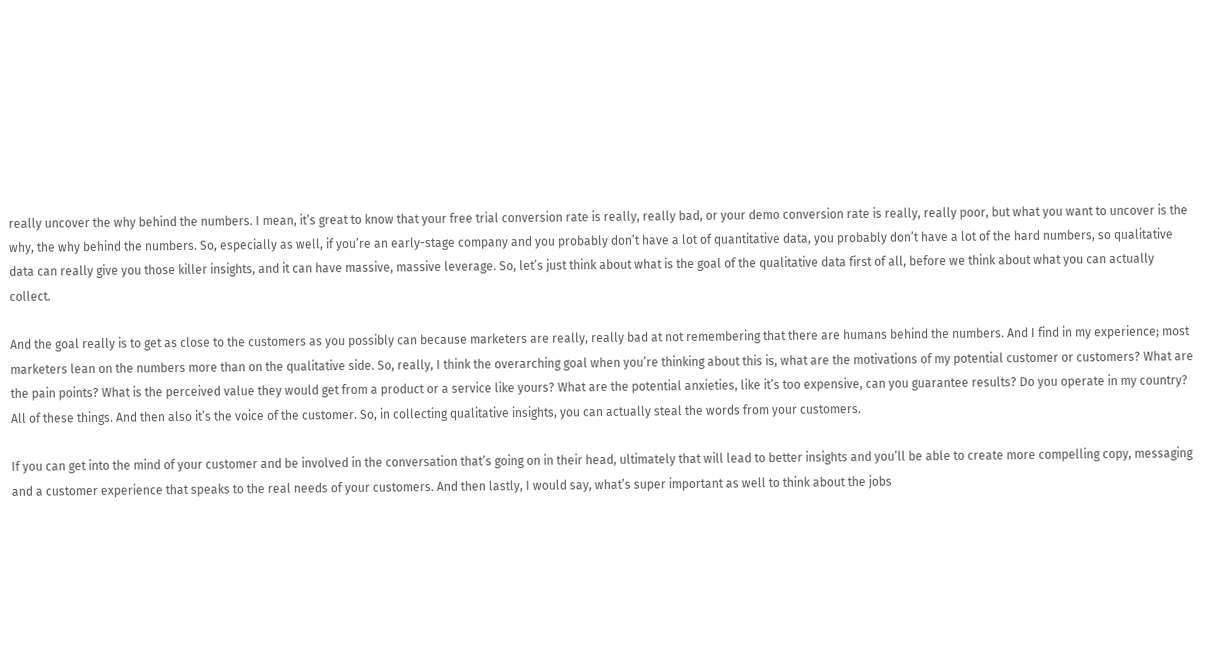really uncover the why behind the numbers. I mean, it’s great to know that your free trial conversion rate is really, really bad, or your demo conversion rate is really, really poor, but what you want to uncover is the why, the why behind the numbers. So, especially as well, if you’re an early-stage company and you probably don’t have a lot of quantitative data, you probably don’t have a lot of the hard numbers, so qualitative data can really give you those killer insights, and it can have massive, massive leverage. So, let’s just think about what is the goal of the qualitative data first of all, before we think about what you can actually collect.

And the goal really is to get as close to the customers as you possibly can because marketers are really, really bad at not remembering that there are humans behind the numbers. And I find in my experience; most marketers lean on the numbers more than on the qualitative side. So, really, I think the overarching goal when you’re thinking about this is, what are the motivations of my potential customer or customers? What are the pain points? What is the perceived value they would get from a product or a service like yours? What are the potential anxieties, like it’s too expensive, can you guarantee results? Do you operate in my country? All of these things. And then also it’s the voice of the customer. So, in collecting qualitative insights, you can actually steal the words from your customers.

If you can get into the mind of your customer and be involved in the conversation that’s going on in their head, ultimately that will lead to better insights and you’ll be able to create more compelling copy, messaging and a customer experience that speaks to the real needs of your customers. And then lastly, I would say, what’s super important as well to think about the jobs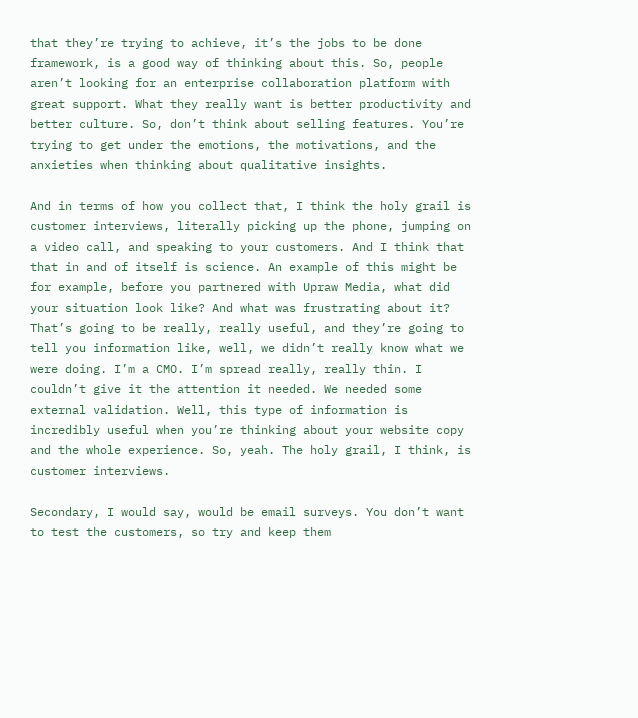that they’re trying to achieve, it’s the jobs to be done framework, is a good way of thinking about this. So, people aren’t looking for an enterprise collaboration platform with great support. What they really want is better productivity and better culture. So, don’t think about selling features. You’re trying to get under the emotions, the motivations, and the anxieties when thinking about qualitative insights.

And in terms of how you collect that, I think the holy grail is customer interviews, literally picking up the phone, jumping on a video call, and speaking to your customers. And I think that that in and of itself is science. An example of this might be for example, before you partnered with Upraw Media, what did your situation look like? And what was frustrating about it? That’s going to be really, really useful, and they’re going to tell you information like, well, we didn’t really know what we were doing. I’m a CMO. I’m spread really, really thin. I couldn’t give it the attention it needed. We needed some external validation. Well, this type of information is incredibly useful when you’re thinking about your website copy and the whole experience. So, yeah. The holy grail, I think, is customer interviews.

Secondary, I would say, would be email surveys. You don’t want to test the customers, so try and keep them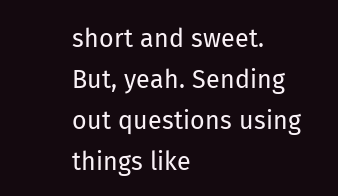short and sweet. But, yeah. Sending out questions using things like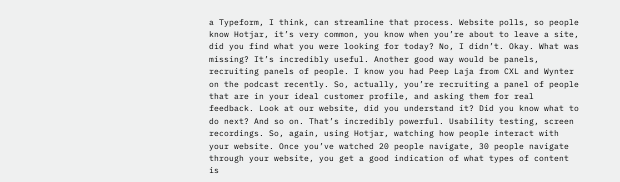a Typeform, I think, can streamline that process. Website polls, so people know Hotjar, it’s very common, you know when you’re about to leave a site, did you find what you were looking for today? No, I didn’t. Okay. What was missing? It’s incredibly useful. Another good way would be panels, recruiting panels of people. I know you had Peep Laja from CXL and Wynter on the podcast recently. So, actually, you’re recruiting a panel of people that are in your ideal customer profile, and asking them for real feedback. Look at our website, did you understand it? Did you know what to do next? And so on. That’s incredibly powerful. Usability testing, screen recordings. So, again, using Hotjar, watching how people interact with your website. Once you’ve watched 20 people navigate, 30 people navigate through your website, you get a good indication of what types of content is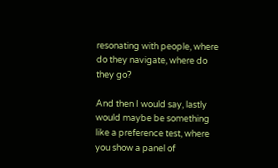resonating with people, where do they navigate, where do they go?

And then I would say, lastly would maybe be something like a preference test, where you show a panel of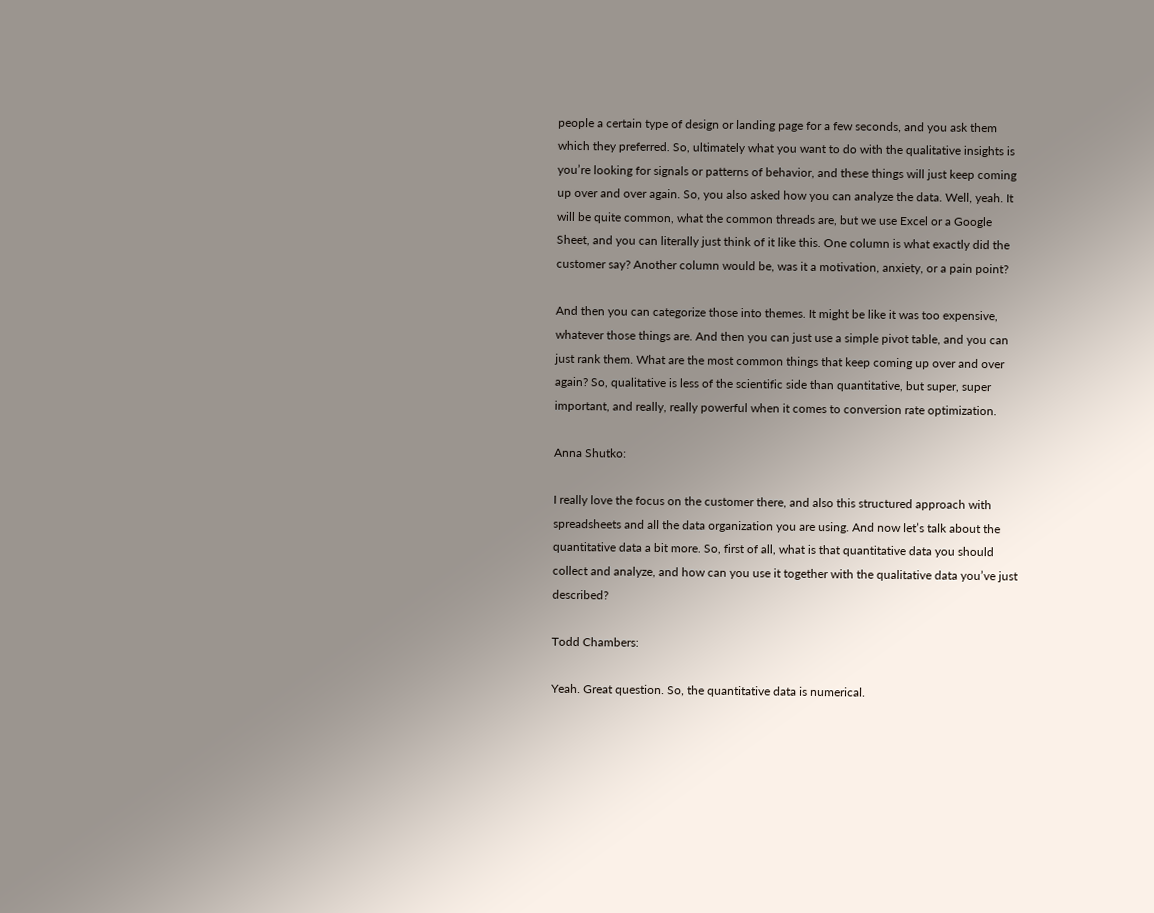people a certain type of design or landing page for a few seconds, and you ask them which they preferred. So, ultimately what you want to do with the qualitative insights is you’re looking for signals or patterns of behavior, and these things will just keep coming up over and over again. So, you also asked how you can analyze the data. Well, yeah. It will be quite common, what the common threads are, but we use Excel or a Google Sheet, and you can literally just think of it like this. One column is what exactly did the customer say? Another column would be, was it a motivation, anxiety, or a pain point?

And then you can categorize those into themes. It might be like it was too expensive, whatever those things are. And then you can just use a simple pivot table, and you can just rank them. What are the most common things that keep coming up over and over again? So, qualitative is less of the scientific side than quantitative, but super, super important, and really, really powerful when it comes to conversion rate optimization.

Anna Shutko:

I really love the focus on the customer there, and also this structured approach with spreadsheets and all the data organization you are using. And now let’s talk about the quantitative data a bit more. So, first of all, what is that quantitative data you should collect and analyze, and how can you use it together with the qualitative data you’ve just described?

Todd Chambers:

Yeah. Great question. So, the quantitative data is numerical.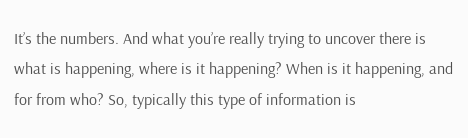It’s the numbers. And what you’re really trying to uncover there is what is happening, where is it happening? When is it happening, and for from who? So, typically this type of information is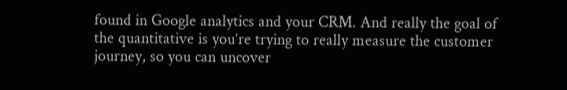found in Google analytics and your CRM. And really the goal of the quantitative is you’re trying to really measure the customer journey, so you can uncover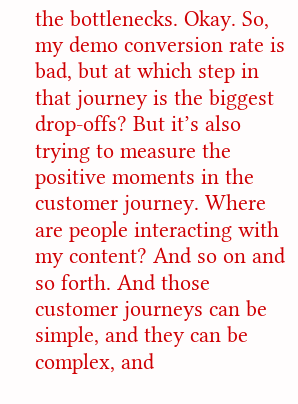the bottlenecks. Okay. So, my demo conversion rate is bad, but at which step in that journey is the biggest drop-offs? But it’s also trying to measure the positive moments in the customer journey. Where are people interacting with my content? And so on and so forth. And those customer journeys can be simple, and they can be complex, and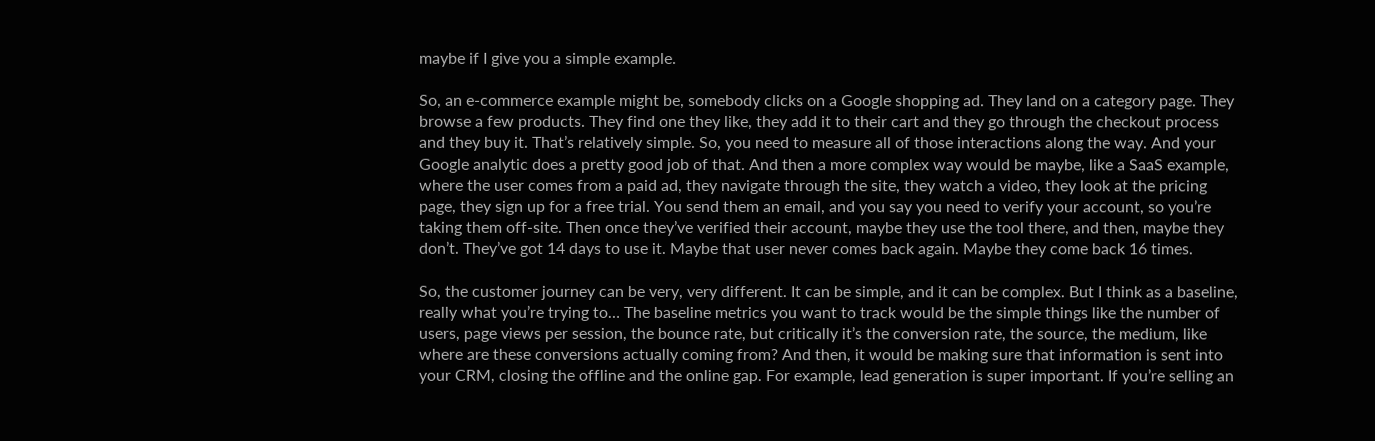maybe if I give you a simple example.

So, an e-commerce example might be, somebody clicks on a Google shopping ad. They land on a category page. They browse a few products. They find one they like, they add it to their cart and they go through the checkout process and they buy it. That’s relatively simple. So, you need to measure all of those interactions along the way. And your Google analytic does a pretty good job of that. And then a more complex way would be maybe, like a SaaS example, where the user comes from a paid ad, they navigate through the site, they watch a video, they look at the pricing page, they sign up for a free trial. You send them an email, and you say you need to verify your account, so you’re taking them off-site. Then once they’ve verified their account, maybe they use the tool there, and then, maybe they don’t. They’ve got 14 days to use it. Maybe that user never comes back again. Maybe they come back 16 times.

So, the customer journey can be very, very different. It can be simple, and it can be complex. But I think as a baseline, really what you’re trying to… The baseline metrics you want to track would be the simple things like the number of users, page views per session, the bounce rate, but critically it’s the conversion rate, the source, the medium, like where are these conversions actually coming from? And then, it would be making sure that information is sent into your CRM, closing the offline and the online gap. For example, lead generation is super important. If you’re selling an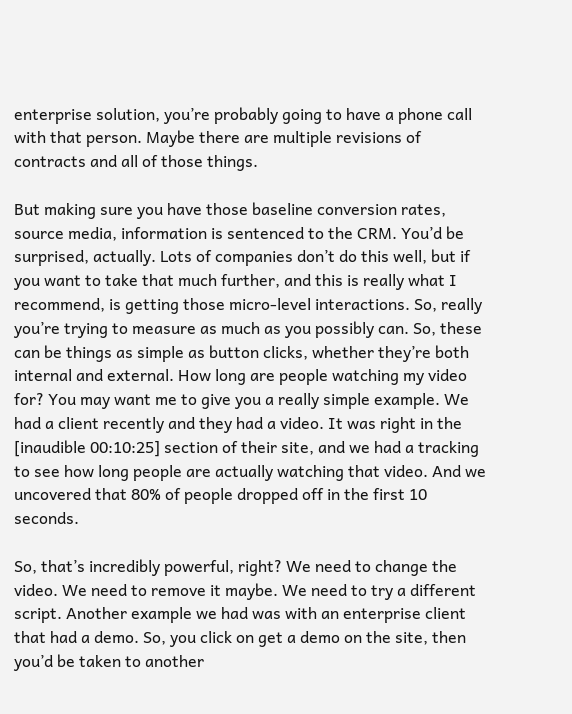enterprise solution, you’re probably going to have a phone call with that person. Maybe there are multiple revisions of contracts and all of those things.

But making sure you have those baseline conversion rates, source media, information is sentenced to the CRM. You’d be surprised, actually. Lots of companies don’t do this well, but if you want to take that much further, and this is really what I recommend, is getting those micro-level interactions. So, really you’re trying to measure as much as you possibly can. So, these can be things as simple as button clicks, whether they’re both internal and external. How long are people watching my video for? You may want me to give you a really simple example. We had a client recently and they had a video. It was right in the [inaudible 00:10:25] section of their site, and we had a tracking to see how long people are actually watching that video. And we uncovered that 80% of people dropped off in the first 10 seconds.

So, that’s incredibly powerful, right? We need to change the video. We need to remove it maybe. We need to try a different script. Another example we had was with an enterprise client that had a demo. So, you click on get a demo on the site, then you’d be taken to another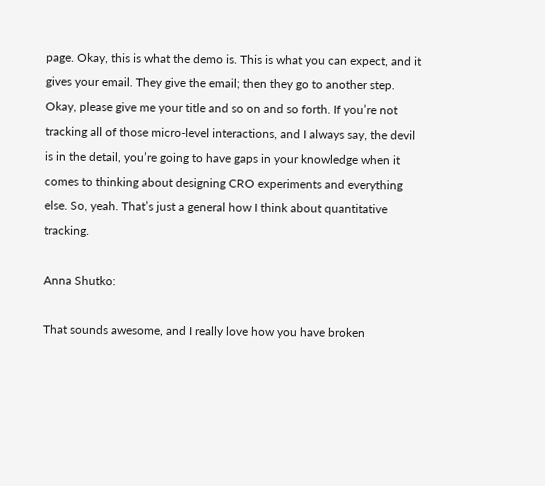page. Okay, this is what the demo is. This is what you can expect, and it gives your email. They give the email; then they go to another step. Okay, please give me your title and so on and so forth. If you’re not tracking all of those micro-level interactions, and I always say, the devil is in the detail, you’re going to have gaps in your knowledge when it comes to thinking about designing CRO experiments and everything else. So, yeah. That’s just a general how I think about quantitative tracking.

Anna Shutko:

That sounds awesome, and I really love how you have broken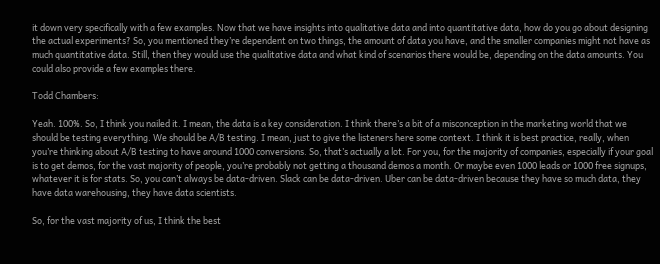it down very specifically with a few examples. Now that we have insights into qualitative data and into quantitative data, how do you go about designing the actual experiments? So, you mentioned they’re dependent on two things, the amount of data you have, and the smaller companies might not have as much quantitative data. Still, then they would use the qualitative data and what kind of scenarios there would be, depending on the data amounts. You could also provide a few examples there.

Todd Chambers:

Yeah. 100%. So, I think you nailed it. I mean, the data is a key consideration. I think there’s a bit of a misconception in the marketing world that we should be testing everything. We should be A/B testing. I mean, just to give the listeners here some context. I think it is best practice, really, when you’re thinking about A/B testing to have around 1000 conversions. So, that’s actually a lot. For you, for the majority of companies, especially if your goal is to get demos, for the vast majority of people, you’re probably not getting a thousand demos a month. Or maybe even 1000 leads or 1000 free signups, whatever it is for stats. So, you can’t always be data-driven. Slack can be data-driven. Uber can be data-driven because they have so much data, they have data warehousing, they have data scientists.

So, for the vast majority of us, I think the best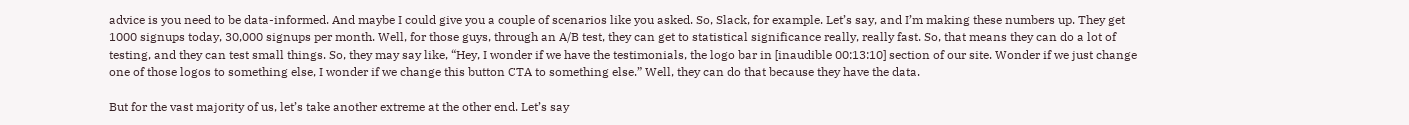advice is you need to be data-informed. And maybe I could give you a couple of scenarios like you asked. So, Slack, for example. Let’s say, and I’m making these numbers up. They get 1000 signups today, 30,000 signups per month. Well, for those guys, through an A/B test, they can get to statistical significance really, really fast. So, that means they can do a lot of testing, and they can test small things. So, they may say like, “Hey, I wonder if we have the testimonials, the logo bar in [inaudible 00:13:10] section of our site. Wonder if we just change one of those logos to something else, I wonder if we change this button CTA to something else.” Well, they can do that because they have the data.

But for the vast majority of us, let’s take another extreme at the other end. Let’s say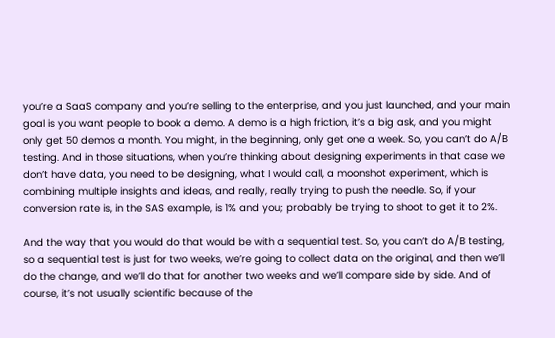you’re a SaaS company and you’re selling to the enterprise, and you just launched, and your main goal is you want people to book a demo. A demo is a high friction, it’s a big ask, and you might only get 50 demos a month. You might, in the beginning, only get one a week. So, you can’t do A/B testing. And in those situations, when you’re thinking about designing experiments in that case we don’t have data, you need to be designing, what I would call, a moonshot experiment, which is combining multiple insights and ideas, and really, really trying to push the needle. So, if your conversion rate is, in the SAS example, is 1% and you; probably be trying to shoot to get it to 2%.

And the way that you would do that would be with a sequential test. So, you can’t do A/B testing, so a sequential test is just for two weeks, we’re going to collect data on the original, and then we’ll do the change, and we’ll do that for another two weeks and we’ll compare side by side. And of course, it’s not usually scientific because of the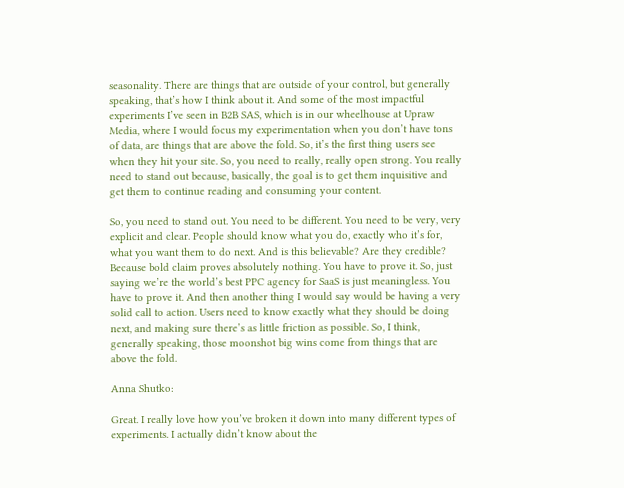seasonality. There are things that are outside of your control, but generally speaking, that’s how I think about it. And some of the most impactful experiments I’ve seen in B2B SAS, which is in our wheelhouse at Upraw Media, where I would focus my experimentation when you don’t have tons of data, are things that are above the fold. So, it’s the first thing users see when they hit your site. So, you need to really, really open strong. You really need to stand out because, basically, the goal is to get them inquisitive and get them to continue reading and consuming your content.

So, you need to stand out. You need to be different. You need to be very, very explicit and clear. People should know what you do, exactly who it’s for, what you want them to do next. And is this believable? Are they credible? Because bold claim proves absolutely nothing. You have to prove it. So, just saying we’re the world’s best PPC agency for SaaS is just meaningless. You have to prove it. And then another thing I would say would be having a very solid call to action. Users need to know exactly what they should be doing next, and making sure there’s as little friction as possible. So, I think, generally speaking, those moonshot big wins come from things that are above the fold.

Anna Shutko:

Great. I really love how you’ve broken it down into many different types of experiments. I actually didn’t know about the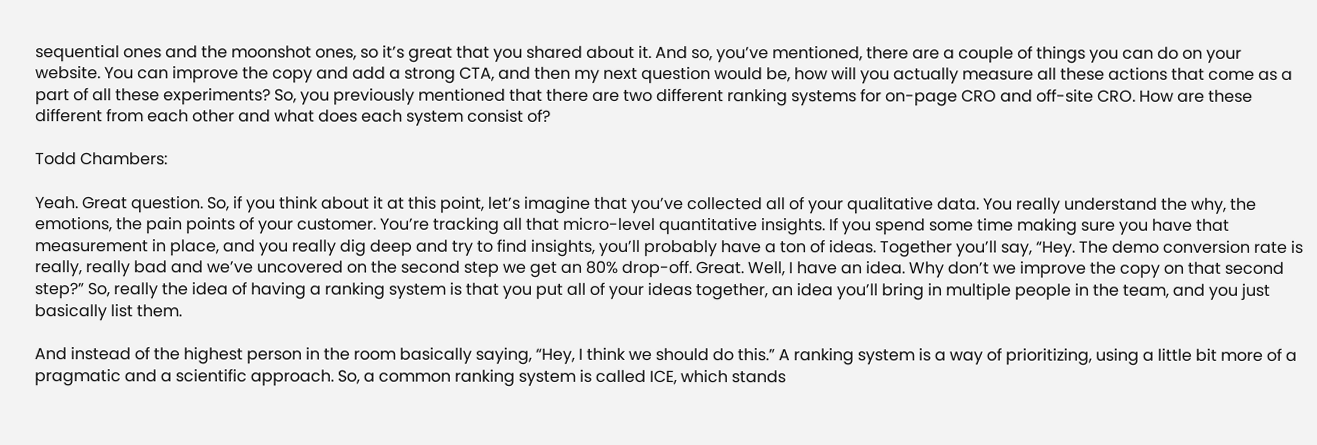sequential ones and the moonshot ones, so it’s great that you shared about it. And so, you’ve mentioned, there are a couple of things you can do on your website. You can improve the copy and add a strong CTA, and then my next question would be, how will you actually measure all these actions that come as a part of all these experiments? So, you previously mentioned that there are two different ranking systems for on-page CRO and off-site CRO. How are these different from each other and what does each system consist of?

Todd Chambers:

Yeah. Great question. So, if you think about it at this point, let’s imagine that you’ve collected all of your qualitative data. You really understand the why, the emotions, the pain points of your customer. You’re tracking all that micro-level quantitative insights. If you spend some time making sure you have that measurement in place, and you really dig deep and try to find insights, you’ll probably have a ton of ideas. Together you’ll say, “Hey. The demo conversion rate is really, really bad and we’ve uncovered on the second step we get an 80% drop-off. Great. Well, I have an idea. Why don’t we improve the copy on that second step?” So, really the idea of having a ranking system is that you put all of your ideas together, an idea you’ll bring in multiple people in the team, and you just basically list them.

And instead of the highest person in the room basically saying, “Hey, I think we should do this.” A ranking system is a way of prioritizing, using a little bit more of a pragmatic and a scientific approach. So, a common ranking system is called ICE, which stands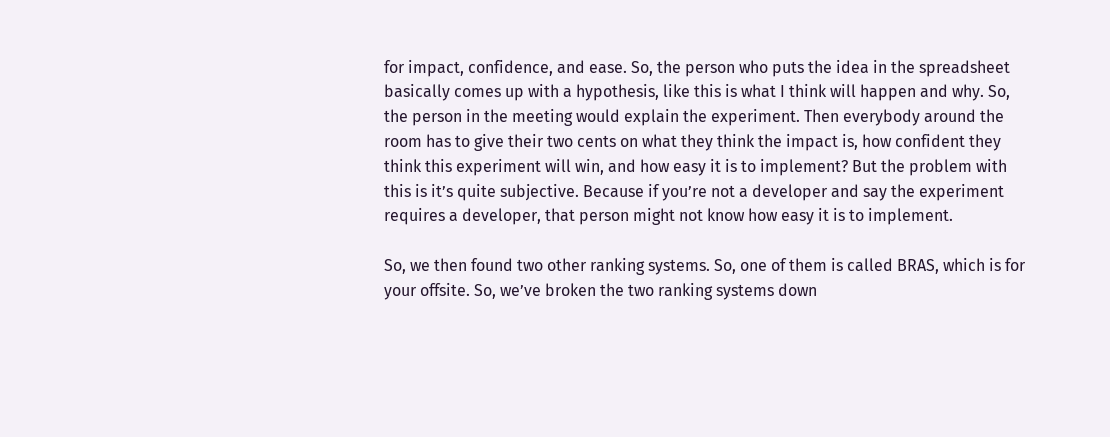for impact, confidence, and ease. So, the person who puts the idea in the spreadsheet basically comes up with a hypothesis, like this is what I think will happen and why. So, the person in the meeting would explain the experiment. Then everybody around the room has to give their two cents on what they think the impact is, how confident they think this experiment will win, and how easy it is to implement? But the problem with this is it’s quite subjective. Because if you’re not a developer and say the experiment requires a developer, that person might not know how easy it is to implement.

So, we then found two other ranking systems. So, one of them is called BRAS, which is for your offsite. So, we’ve broken the two ranking systems down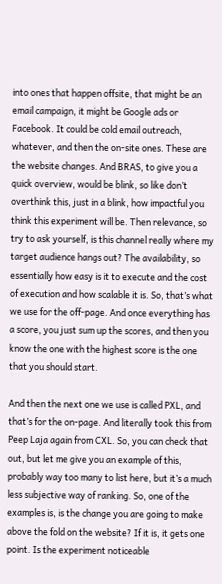into ones that happen offsite, that might be an email campaign, it might be Google ads or Facebook. It could be cold email outreach, whatever, and then the on-site ones. These are the website changes. And BRAS, to give you a quick overview, would be blink, so like don’t overthink this, just in a blink, how impactful you think this experiment will be. Then relevance, so try to ask yourself, is this channel really where my target audience hangs out? The availability, so essentially how easy is it to execute and the cost of execution and how scalable it is. So, that’s what we use for the off-page. And once everything has a score, you just sum up the scores, and then you know the one with the highest score is the one that you should start.

And then the next one we use is called PXL, and that’s for the on-page. And literally took this from Peep Laja again from CXL. So, you can check that out, but let me give you an example of this, probably way too many to list here, but it’s a much less subjective way of ranking. So, one of the examples is, is the change you are going to make above the fold on the website? If it is, it gets one point. Is the experiment noticeable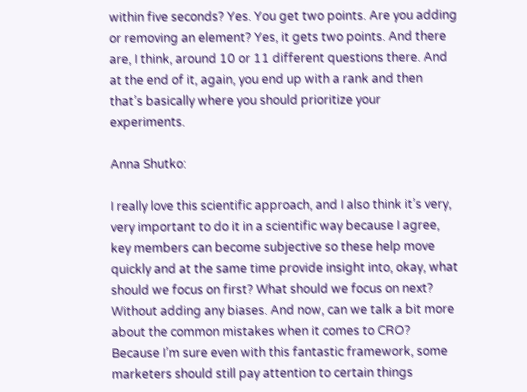within five seconds? Yes. You get two points. Are you adding or removing an element? Yes, it gets two points. And there are, I think, around 10 or 11 different questions there. And at the end of it, again, you end up with a rank and then that’s basically where you should prioritize your experiments.

Anna Shutko:

I really love this scientific approach, and I also think it’s very, very important to do it in a scientific way because I agree, key members can become subjective so these help move quickly and at the same time provide insight into, okay, what should we focus on first? What should we focus on next? Without adding any biases. And now, can we talk a bit more about the common mistakes when it comes to CRO? Because I’m sure even with this fantastic framework, some marketers should still pay attention to certain things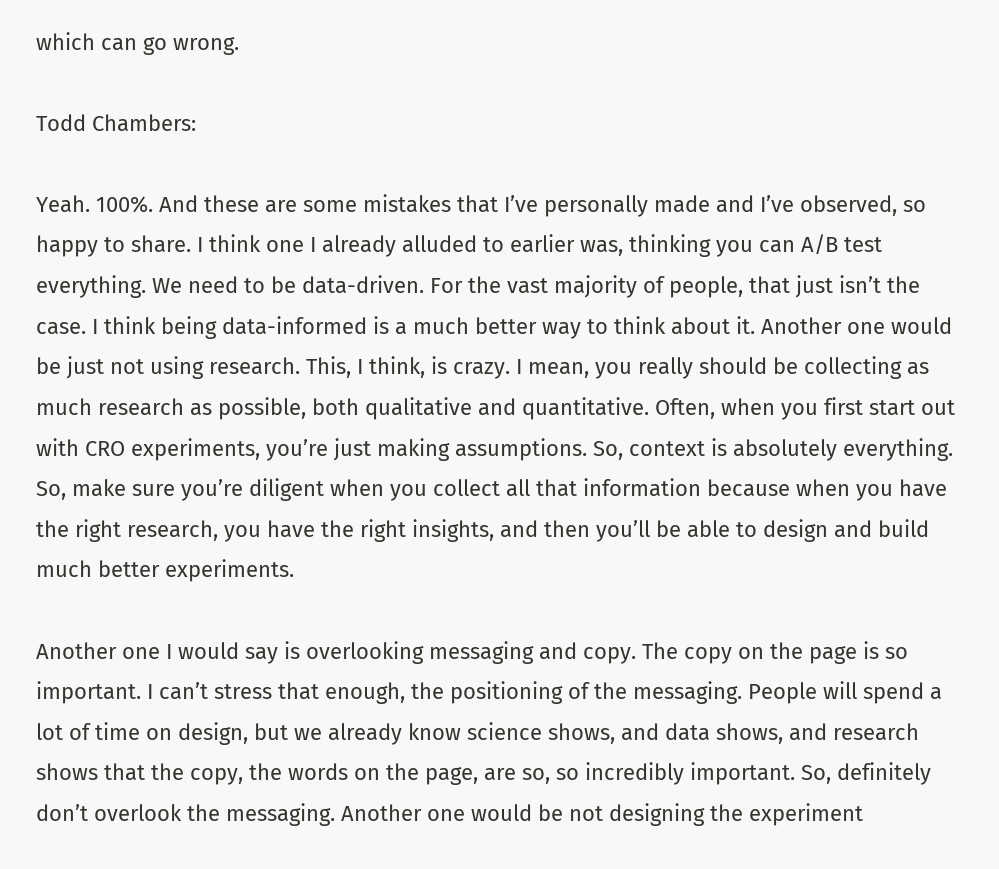which can go wrong.

Todd Chambers:

Yeah. 100%. And these are some mistakes that I’ve personally made and I’ve observed, so happy to share. I think one I already alluded to earlier was, thinking you can A/B test everything. We need to be data-driven. For the vast majority of people, that just isn’t the case. I think being data-informed is a much better way to think about it. Another one would be just not using research. This, I think, is crazy. I mean, you really should be collecting as much research as possible, both qualitative and quantitative. Often, when you first start out with CRO experiments, you’re just making assumptions. So, context is absolutely everything. So, make sure you’re diligent when you collect all that information because when you have the right research, you have the right insights, and then you’ll be able to design and build much better experiments.

Another one I would say is overlooking messaging and copy. The copy on the page is so important. I can’t stress that enough, the positioning of the messaging. People will spend a lot of time on design, but we already know science shows, and data shows, and research shows that the copy, the words on the page, are so, so incredibly important. So, definitely don’t overlook the messaging. Another one would be not designing the experiment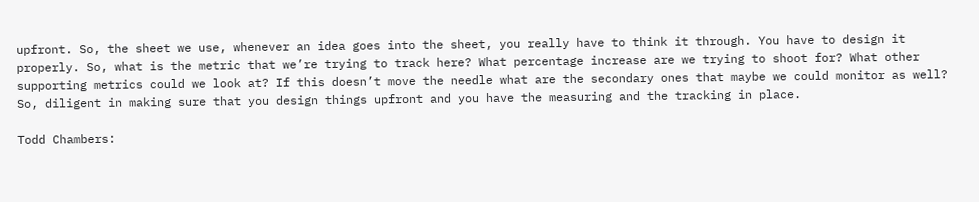upfront. So, the sheet we use, whenever an idea goes into the sheet, you really have to think it through. You have to design it properly. So, what is the metric that we’re trying to track here? What percentage increase are we trying to shoot for? What other supporting metrics could we look at? If this doesn’t move the needle what are the secondary ones that maybe we could monitor as well? So, diligent in making sure that you design things upfront and you have the measuring and the tracking in place.

Todd Chambers: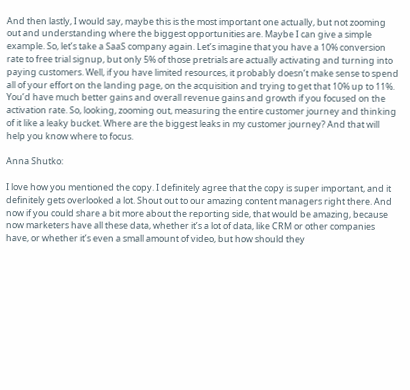And then lastly, I would say, maybe this is the most important one actually, but not zooming out and understanding where the biggest opportunities are. Maybe I can give a simple example. So, let’s take a SaaS company again. Let’s imagine that you have a 10% conversion rate to free trial signup, but only 5% of those pretrials are actually activating and turning into paying customers. Well, if you have limited resources, it probably doesn’t make sense to spend all of your effort on the landing page, on the acquisition and trying to get that 10% up to 11%. You’d have much better gains and overall revenue gains and growth if you focused on the activation rate. So, looking, zooming out, measuring the entire customer journey and thinking of it like a leaky bucket. Where are the biggest leaks in my customer journey? And that will help you know where to focus.

Anna Shutko:

I love how you mentioned the copy. I definitely agree that the copy is super important, and it definitely gets overlooked a lot. Shout out to our amazing content managers right there. And now if you could share a bit more about the reporting side, that would be amazing, because now marketers have all these data, whether it’s a lot of data, like CRM or other companies have, or whether it’s even a small amount of video, but how should they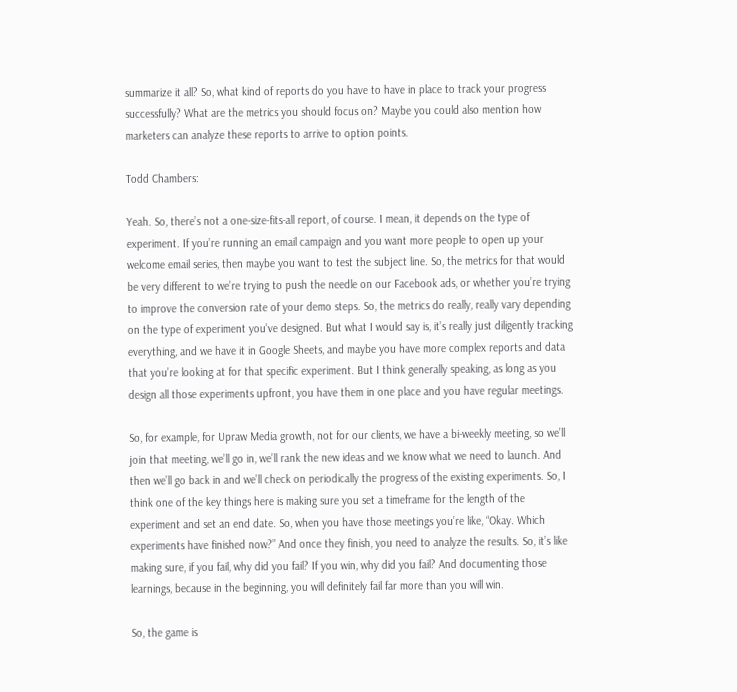summarize it all? So, what kind of reports do you have to have in place to track your progress successfully? What are the metrics you should focus on? Maybe you could also mention how marketers can analyze these reports to arrive to option points.

Todd Chambers:

Yeah. So, there’s not a one-size-fits-all report, of course. I mean, it depends on the type of experiment. If you’re running an email campaign and you want more people to open up your welcome email series, then maybe you want to test the subject line. So, the metrics for that would be very different to we’re trying to push the needle on our Facebook ads, or whether you’re trying to improve the conversion rate of your demo steps. So, the metrics do really, really vary depending on the type of experiment you’ve designed. But what I would say is, it’s really just diligently tracking everything, and we have it in Google Sheets, and maybe you have more complex reports and data that you’re looking at for that specific experiment. But I think generally speaking, as long as you design all those experiments upfront, you have them in one place and you have regular meetings.

So, for example, for Upraw Media growth, not for our clients, we have a bi-weekly meeting, so we’ll join that meeting, we’ll go in, we’ll rank the new ideas and we know what we need to launch. And then we’ll go back in and we’ll check on periodically the progress of the existing experiments. So, I think one of the key things here is making sure you set a timeframe for the length of the experiment and set an end date. So, when you have those meetings you’re like, “Okay. Which experiments have finished now?” And once they finish, you need to analyze the results. So, it’s like making sure, if you fail, why did you fail? If you win, why did you fail? And documenting those learnings, because in the beginning, you will definitely fail far more than you will win.

So, the game is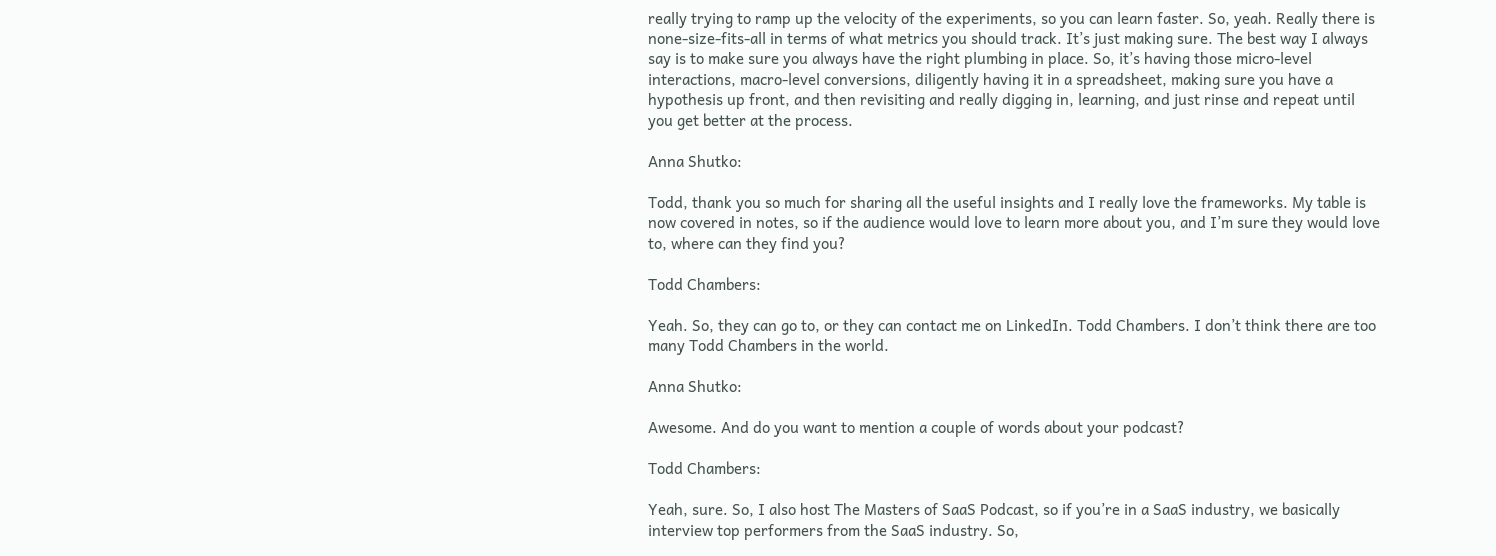really trying to ramp up the velocity of the experiments, so you can learn faster. So, yeah. Really there is none-size-fits-all in terms of what metrics you should track. It’s just making sure. The best way I always say is to make sure you always have the right plumbing in place. So, it’s having those micro-level interactions, macro-level conversions, diligently having it in a spreadsheet, making sure you have a hypothesis up front, and then revisiting and really digging in, learning, and just rinse and repeat until you get better at the process.

Anna Shutko:

Todd, thank you so much for sharing all the useful insights and I really love the frameworks. My table is now covered in notes, so if the audience would love to learn more about you, and I’m sure they would love to, where can they find you?

Todd Chambers:

Yeah. So, they can go to, or they can contact me on LinkedIn. Todd Chambers. I don’t think there are too many Todd Chambers in the world.

Anna Shutko:

Awesome. And do you want to mention a couple of words about your podcast?

Todd Chambers:

Yeah, sure. So, I also host The Masters of SaaS Podcast, so if you’re in a SaaS industry, we basically interview top performers from the SaaS industry. So,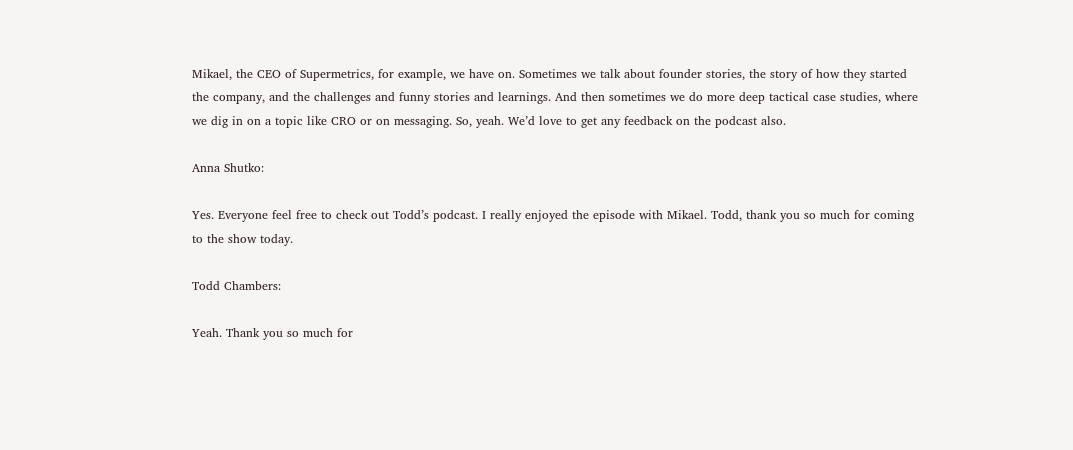Mikael, the CEO of Supermetrics, for example, we have on. Sometimes we talk about founder stories, the story of how they started the company, and the challenges and funny stories and learnings. And then sometimes we do more deep tactical case studies, where we dig in on a topic like CRO or on messaging. So, yeah. We’d love to get any feedback on the podcast also.

Anna Shutko:

Yes. Everyone feel free to check out Todd’s podcast. I really enjoyed the episode with Mikael. Todd, thank you so much for coming to the show today.

Todd Chambers:

Yeah. Thank you so much for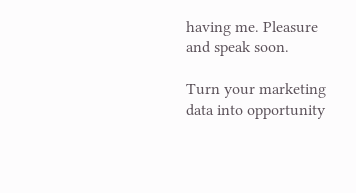having me. Pleasure and speak soon.

Turn your marketing data into opportunity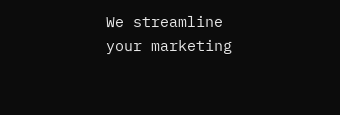We streamline your marketing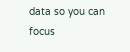data so you can focus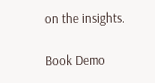on the insights.

Book Demo